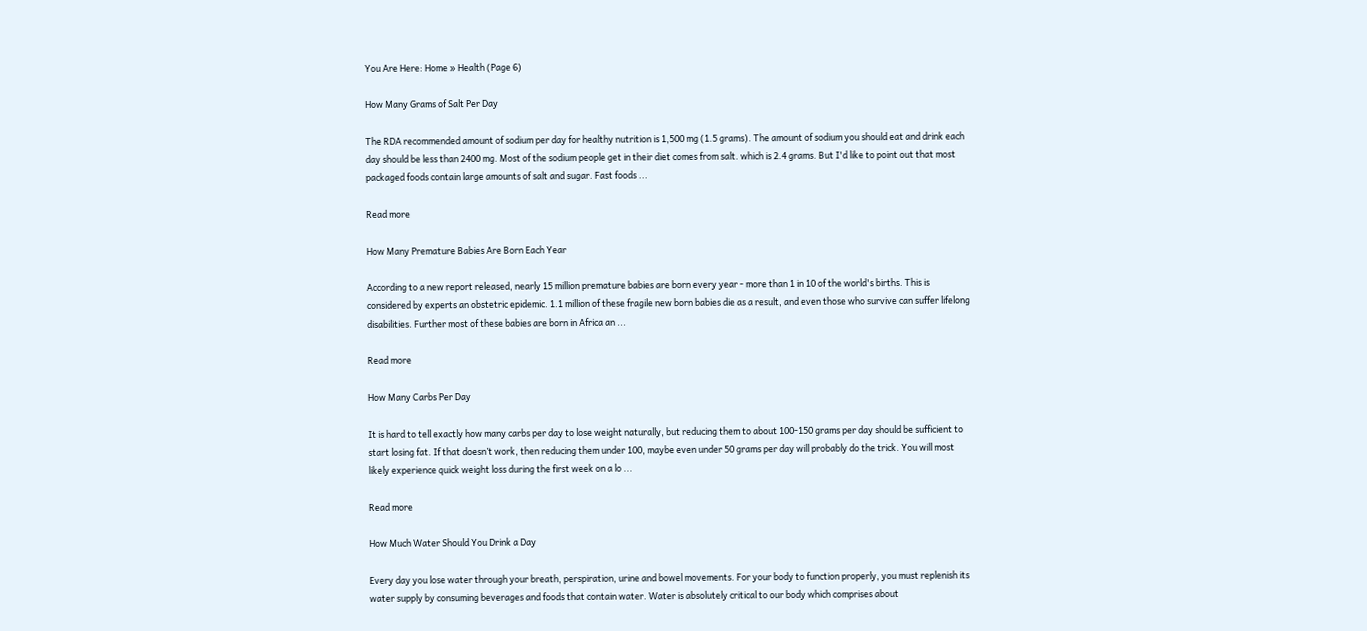You Are Here: Home » Health (Page 6)

How Many Grams of Salt Per Day

The RDA recommended amount of sodium per day for healthy nutrition is 1,500 mg (1.5 grams). The amount of sodium you should eat and drink each day should be less than 2400 mg. Most of the sodium people get in their diet comes from salt. which is 2.4 grams. But I'd like to point out that most packaged foods contain large amounts of salt and sugar. Fast foods ...

Read more

How Many Premature Babies Are Born Each Year

According to a new report released, nearly 15 million premature babies are born every year - more than 1 in 10 of the world's births. This is considered by experts an obstetric epidemic. 1.1 million of these fragile new born babies die as a result, and even those who survive can suffer lifelong disabilities. Further most of these babies are born in Africa an ...

Read more

How Many Carbs Per Day

It is hard to tell exactly how many carbs per day to lose weight naturally, but reducing them to about 100-150 grams per day should be sufficient to start losing fat. If that doesn’t work, then reducing them under 100, maybe even under 50 grams per day will probably do the trick. You will most likely experience quick weight loss during the first week on a lo ...

Read more

How Much Water Should You Drink a Day

Every day you lose water through your breath, perspiration, urine and bowel movements. For your body to function properly, you must replenish its water supply by consuming beverages and foods that contain water. Water is absolutely critical to our body which comprises about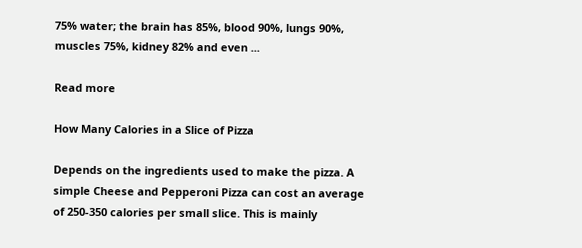75% water; the brain has 85%, blood 90%, lungs 90%, muscles 75%, kidney 82% and even ...

Read more

How Many Calories in a Slice of Pizza

Depends on the ingredients used to make the pizza. A simple Cheese and Pepperoni Pizza can cost an average of 250-350 calories per small slice. This is mainly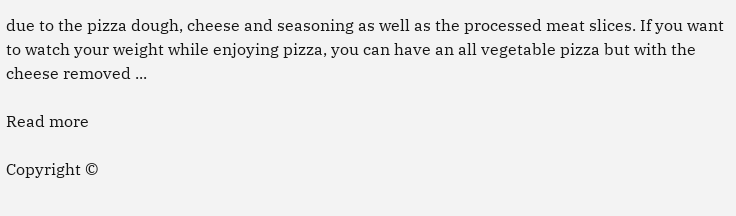due to the pizza dough, cheese and seasoning as well as the processed meat slices. If you want to watch your weight while enjoying pizza, you can have an all vegetable pizza but with the cheese removed ...

Read more

Copyright ©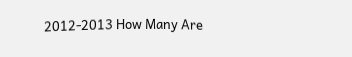2012-2013 How Many Are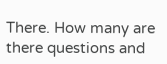There. How many are there questions and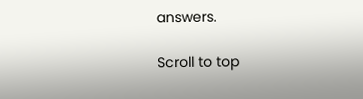answers.

Scroll to top